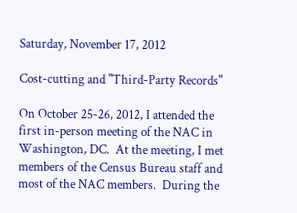Saturday, November 17, 2012

Cost-cutting and "Third-Party Records"

On October 25-26, 2012, I attended the first in-person meeting of the NAC in Washington, DC.  At the meeting, I met members of the Census Bureau staff and most of the NAC members.  During the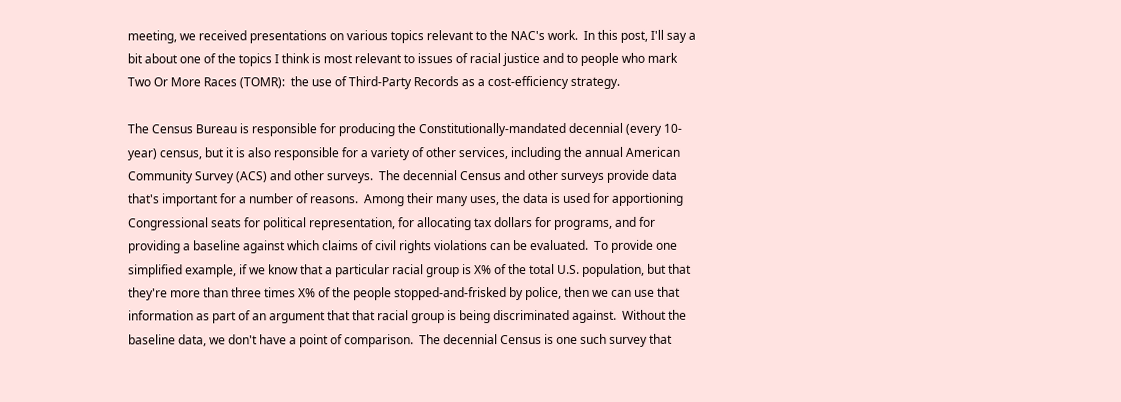meeting, we received presentations on various topics relevant to the NAC's work.  In this post, I'll say a bit about one of the topics I think is most relevant to issues of racial justice and to people who mark Two Or More Races (TOMR):  the use of Third-Party Records as a cost-efficiency strategy.

The Census Bureau is responsible for producing the Constitutionally-mandated decennial (every 10-year) census, but it is also responsible for a variety of other services, including the annual American Community Survey (ACS) and other surveys.  The decennial Census and other surveys provide data that's important for a number of reasons.  Among their many uses, the data is used for apportioning Congressional seats for political representation, for allocating tax dollars for programs, and for providing a baseline against which claims of civil rights violations can be evaluated.  To provide one simplified example, if we know that a particular racial group is X% of the total U.S. population, but that they're more than three times X% of the people stopped-and-frisked by police, then we can use that information as part of an argument that that racial group is being discriminated against.  Without the baseline data, we don't have a point of comparison.  The decennial Census is one such survey that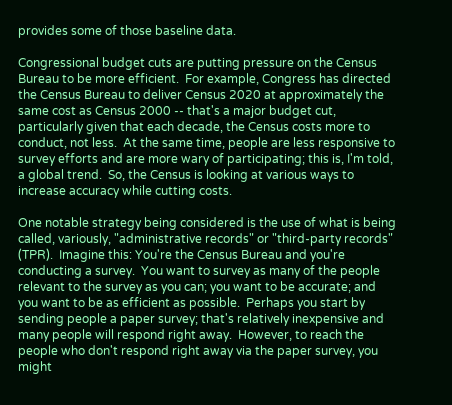provides some of those baseline data.

Congressional budget cuts are putting pressure on the Census Bureau to be more efficient.  For example, Congress has directed the Census Bureau to deliver Census 2020 at approximately the same cost as Census 2000 -- that's a major budget cut, particularly given that each decade, the Census costs more to conduct, not less.  At the same time, people are less responsive to survey efforts and are more wary of participating; this is, I'm told, a global trend.  So, the Census is looking at various ways to increase accuracy while cutting costs.

One notable strategy being considered is the use of what is being called, variously, "administrative records" or "third-party records" (TPR).  Imagine this: You're the Census Bureau and you're conducting a survey.  You want to survey as many of the people relevant to the survey as you can; you want to be accurate; and you want to be as efficient as possible.  Perhaps you start by sending people a paper survey; that's relatively inexpensive and many people will respond right away.  However, to reach the people who don't respond right away via the paper survey, you might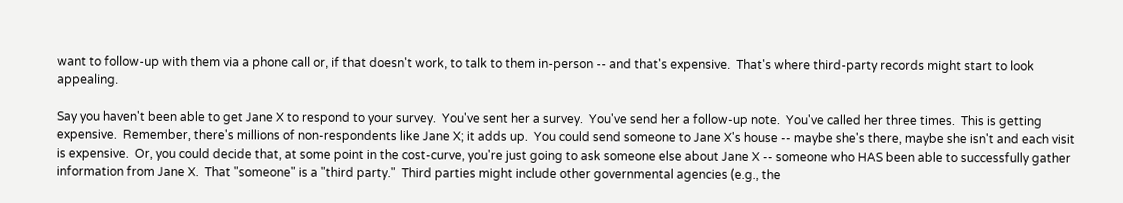want to follow-up with them via a phone call or, if that doesn't work, to talk to them in-person -- and that's expensive.  That's where third-party records might start to look appealing.

Say you haven't been able to get Jane X to respond to your survey.  You've sent her a survey.  You've send her a follow-up note.  You've called her three times.  This is getting expensive.  Remember, there's millions of non-respondents like Jane X; it adds up.  You could send someone to Jane X's house -- maybe she's there, maybe she isn't and each visit is expensive.  Or, you could decide that, at some point in the cost-curve, you're just going to ask someone else about Jane X -- someone who HAS been able to successfully gather information from Jane X.  That "someone" is a "third party."  Third parties might include other governmental agencies (e.g., the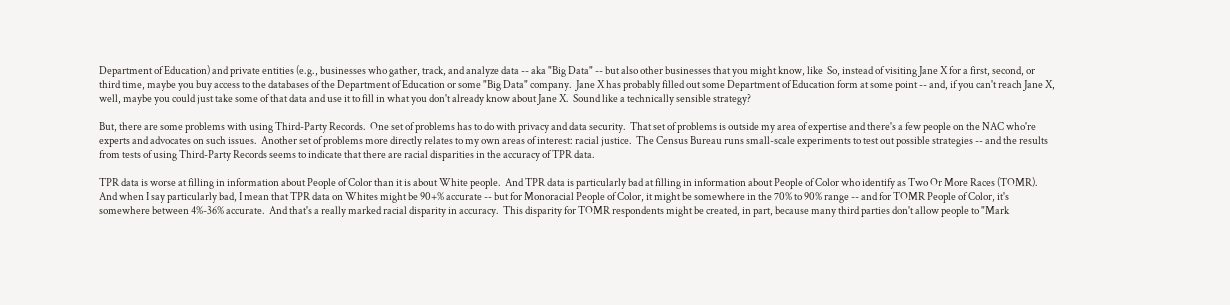Department of Education) and private entities (e.g., businesses who gather, track, and analyze data -- aka "Big Data" -- but also other businesses that you might know, like  So, instead of visiting Jane X for a first, second, or third time, maybe you buy access to the databases of the Department of Education or some "Big Data" company.  Jane X has probably filled out some Department of Education form at some point -- and, if you can't reach Jane X, well, maybe you could just take some of that data and use it to fill in what you don't already know about Jane X.  Sound like a technically sensible strategy?

But, there are some problems with using Third-Party Records.  One set of problems has to do with privacy and data security.  That set of problems is outside my area of expertise and there's a few people on the NAC who're experts and advocates on such issues.  Another set of problems more directly relates to my own areas of interest: racial justice.  The Census Bureau runs small-scale experiments to test out possible strategies -- and the results from tests of using Third-Party Records seems to indicate that there are racial disparities in the accuracy of TPR data.

TPR data is worse at filling in information about People of Color than it is about White people.  And TPR data is particularly bad at filling in information about People of Color who identify as Two Or More Races (TOMR).  And when I say particularly bad, I mean that TPR data on Whites might be 90+% accurate -- but for Monoracial People of Color, it might be somewhere in the 70% to 90% range -- and for TOMR People of Color, it's somewhere between 4%-36% accurate.  And that's a really marked racial disparity in accuracy.  This disparity for TOMR respondents might be created, in part, because many third parties don't allow people to "Mark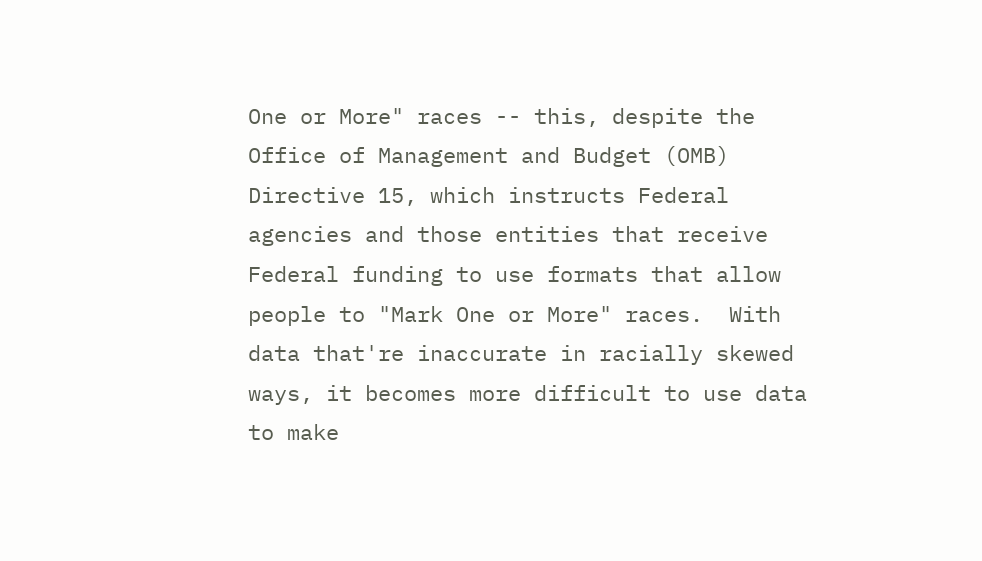One or More" races -- this, despite the Office of Management and Budget (OMB) Directive 15, which instructs Federal agencies and those entities that receive Federal funding to use formats that allow people to "Mark One or More" races.  With data that're inaccurate in racially skewed ways, it becomes more difficult to use data to make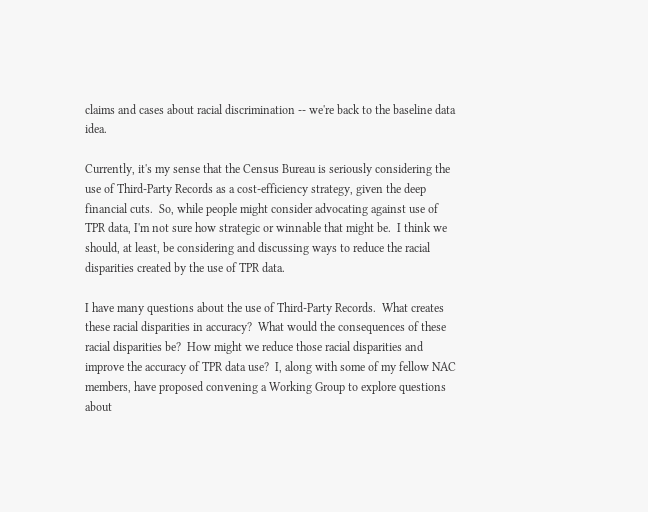claims and cases about racial discrimination -- we're back to the baseline data idea.

Currently, it's my sense that the Census Bureau is seriously considering the use of Third-Party Records as a cost-efficiency strategy, given the deep financial cuts.  So, while people might consider advocating against use of TPR data, I'm not sure how strategic or winnable that might be.  I think we should, at least, be considering and discussing ways to reduce the racial disparities created by the use of TPR data.

I have many questions about the use of Third-Party Records.  What creates these racial disparities in accuracy?  What would the consequences of these racial disparities be?  How might we reduce those racial disparities and improve the accuracy of TPR data use?  I, along with some of my fellow NAC members, have proposed convening a Working Group to explore questions about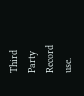Third Party Record use.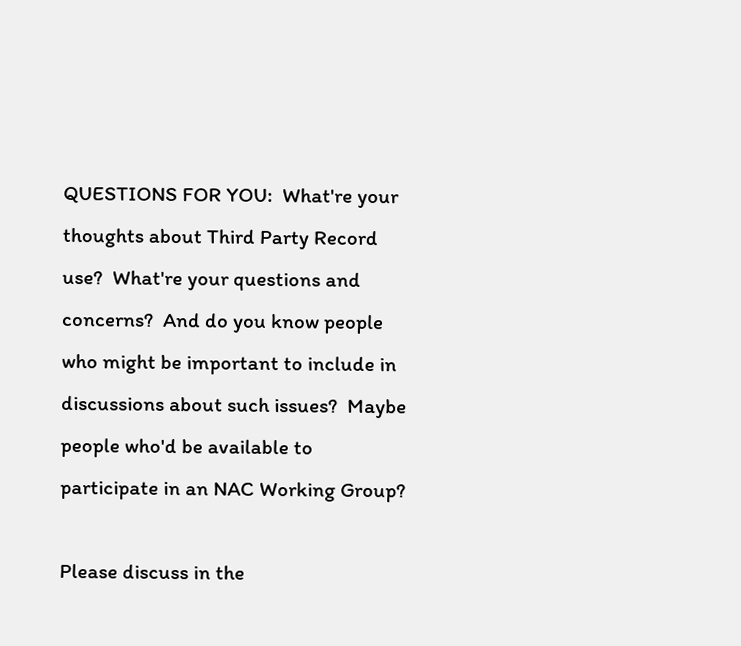QUESTIONS FOR YOU:  What're your thoughts about Third Party Record use?  What're your questions and concerns?  And do you know people who might be important to include in discussions about such issues?  Maybe people who'd be available to participate in an NAC Working Group?

Please discuss in the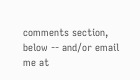comments section, below -- and/or email me at